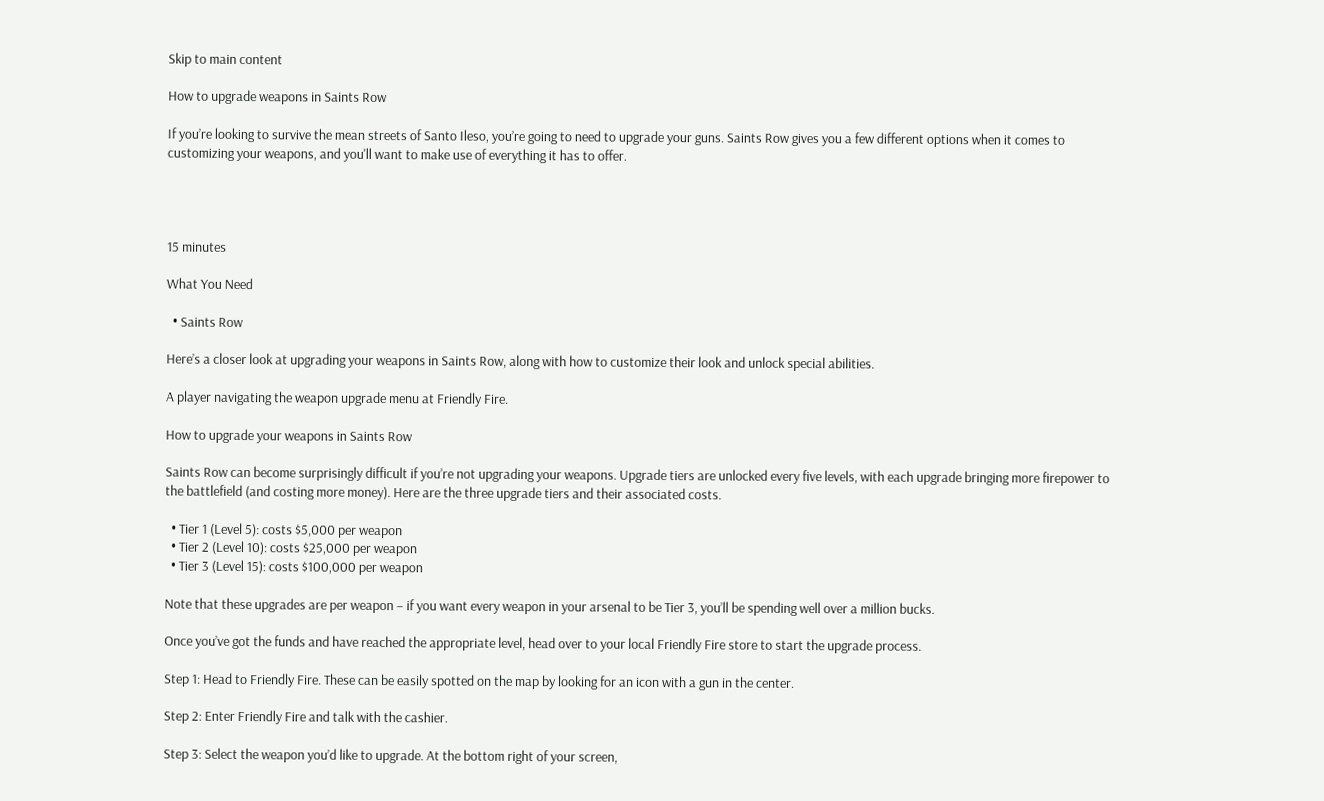Skip to main content

How to upgrade weapons in Saints Row

If you’re looking to survive the mean streets of Santo Ileso, you’re going to need to upgrade your guns. Saints Row gives you a few different options when it comes to customizing your weapons, and you'll want to make use of everything it has to offer.




15 minutes

What You Need

  • Saints Row

Here’s a closer look at upgrading your weapons in Saints Row, along with how to customize their look and unlock special abilities.

A player navigating the weapon upgrade menu at Friendly Fire.

How to upgrade your weapons in Saints Row

Saints Row can become surprisingly difficult if you’re not upgrading your weapons. Upgrade tiers are unlocked every five levels, with each upgrade bringing more firepower to the battlefield (and costing more money). Here are the three upgrade tiers and their associated costs.

  • Tier 1 (Level 5): costs $5,000 per weapon
  • Tier 2 (Level 10): costs $25,000 per weapon
  • Tier 3 (Level 15): costs $100,000 per weapon

Note that these upgrades are per weapon – if you want every weapon in your arsenal to be Tier 3, you’ll be spending well over a million bucks.

Once you’ve got the funds and have reached the appropriate level, head over to your local Friendly Fire store to start the upgrade process.

Step 1: Head to Friendly Fire. These can be easily spotted on the map by looking for an icon with a gun in the center.

Step 2: Enter Friendly Fire and talk with the cashier.

Step 3: Select the weapon you’d like to upgrade. At the bottom right of your screen,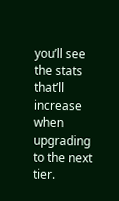you’ll see the stats that’ll increase when upgrading to the next tier.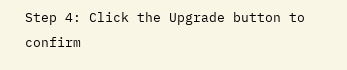Step 4: Click the Upgrade button to confirm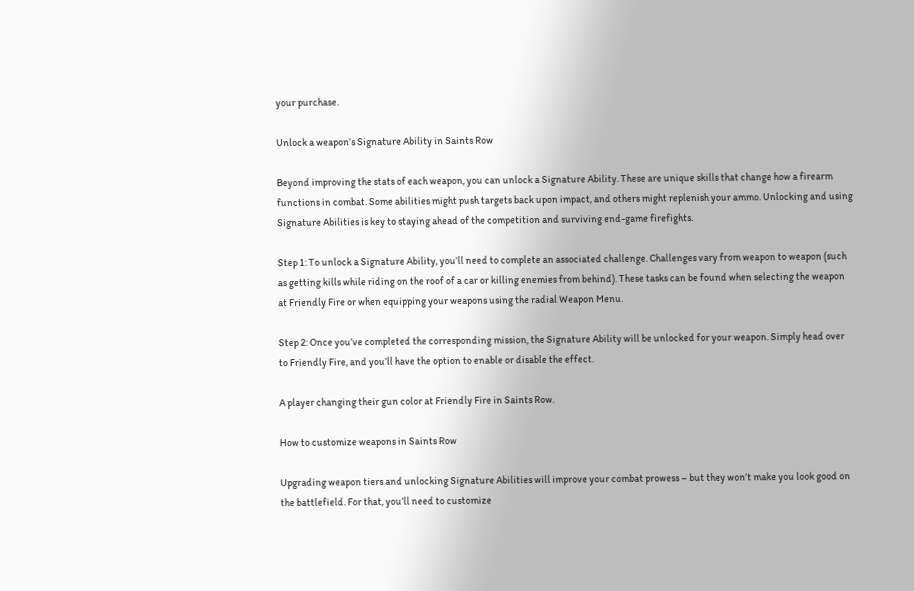your purchase.

Unlock a weapon’s Signature Ability in Saints Row

Beyond improving the stats of each weapon, you can unlock a Signature Ability. These are unique skills that change how a firearm functions in combat. Some abilities might push targets back upon impact, and others might replenish your ammo. Unlocking and using Signature Abilities is key to staying ahead of the competition and surviving end-game firefights.

Step 1: To unlock a Signature Ability, you’ll need to complete an associated challenge. Challenges vary from weapon to weapon (such as getting kills while riding on the roof of a car or killing enemies from behind). These tasks can be found when selecting the weapon at Friendly Fire or when equipping your weapons using the radial Weapon Menu.

Step 2: Once you’ve completed the corresponding mission, the Signature Ability will be unlocked for your weapon. Simply head over to Friendly Fire, and you’ll have the option to enable or disable the effect.

A player changing their gun color at Friendly Fire in Saints Row.

How to customize weapons in Saints Row

Upgrading weapon tiers and unlocking Signature Abilities will improve your combat prowess – but they won’t make you look good on the battlefield. For that, you’ll need to customize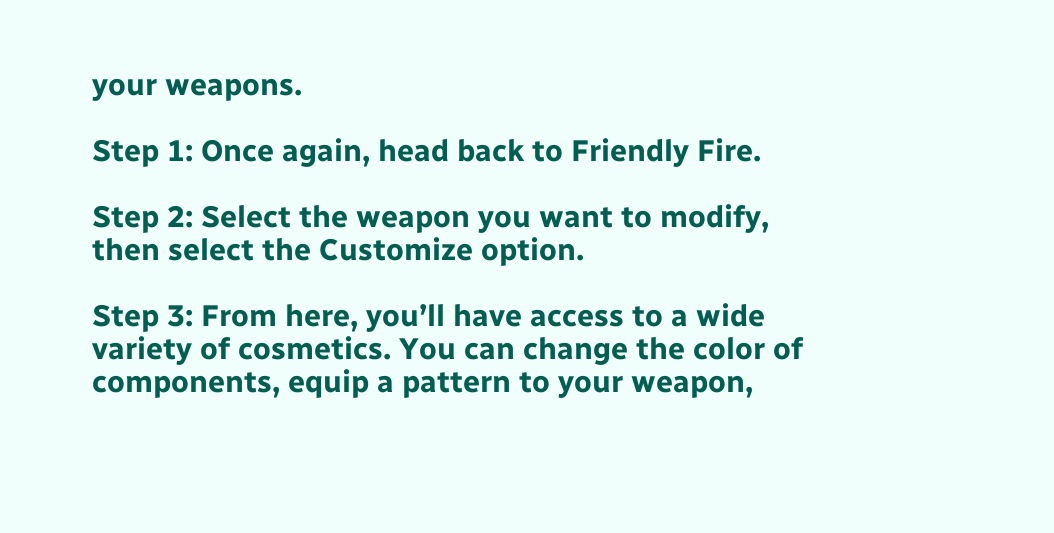your weapons.

Step 1: Once again, head back to Friendly Fire.

Step 2: Select the weapon you want to modify, then select the Customize option.

Step 3: From here, you’ll have access to a wide variety of cosmetics. You can change the color of components, equip a pattern to your weapon,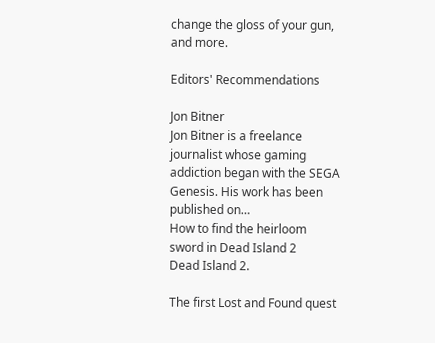change the gloss of your gun, and more.

Editors' Recommendations

Jon Bitner
Jon Bitner is a freelance journalist whose gaming addiction began with the SEGA Genesis. His work has been published on…
How to find the heirloom sword in Dead Island 2
Dead Island 2.

The first Lost and Found quest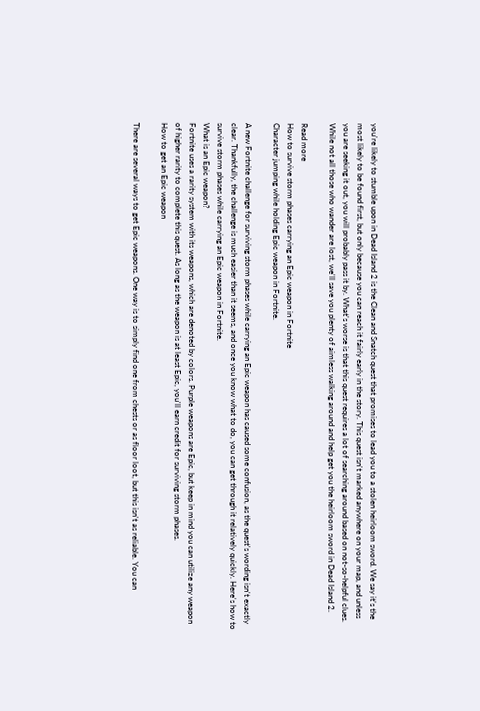you're likely to stumble upon in Dead Island 2 is the Clean and Snatch quest that promises to lead you to a stolen heirloom sword. We say it's the most likely to be found first, but only because you can reach it fairly early in the story. This quest isn't marked anywhere on your map, and unless you are seeking it out, you will probably pass it by. What's worse is that this quest requires a lot of searching around based on not-so-helpful clues. While not all those who wander are lost, we'll save you plenty of aimless walking around and help get you the heirloom sword in Dead Island 2.

Read more
How to survive storm phases carrying an Epic weapon in Fortnite
Character jumping while holding Epic weapon in Fortnite.

A new Fortnite challenge for surviving storm phases while carrying an Epic weapon has caused some confusion, as the quest's wording isn't exactly clear. Thankfully, the challenge is much easier than it seems, and once you know what to do, you can get through it relatively quickly. Here's how to survive storm phases while carrying an Epic weapon in Fortnite.
What is an Epic weapon?
Fortnite uses a rarity system with its weapons, which are denoted by colors. Purple weapons are Epic, but keep in mind you can utilize any weapon of higher rarity to complete this quest. As long as the weapon is at least Epic, you'll earn credit for surviving storm phases.
How to get an Epic weapon

There are several ways to get Epic weapons. One way is to simply find one from chests or as floor loot, but this isn't as reliable. You can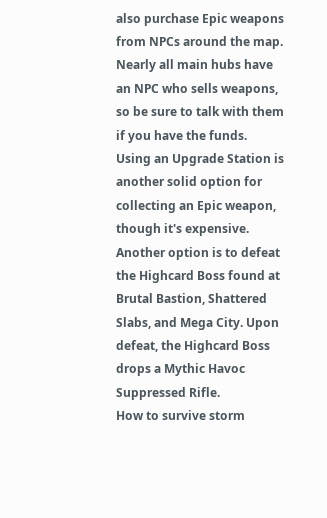also purchase Epic weapons from NPCs around the map. Nearly all main hubs have an NPC who sells weapons, so be sure to talk with them if you have the funds. Using an Upgrade Station is another solid option for collecting an Epic weapon, though it's expensive. Another option is to defeat the Highcard Boss found at Brutal Bastion, Shattered Slabs, and Mega City. Upon defeat, the Highcard Boss drops a Mythic Havoc Suppressed Rifle.
How to survive storm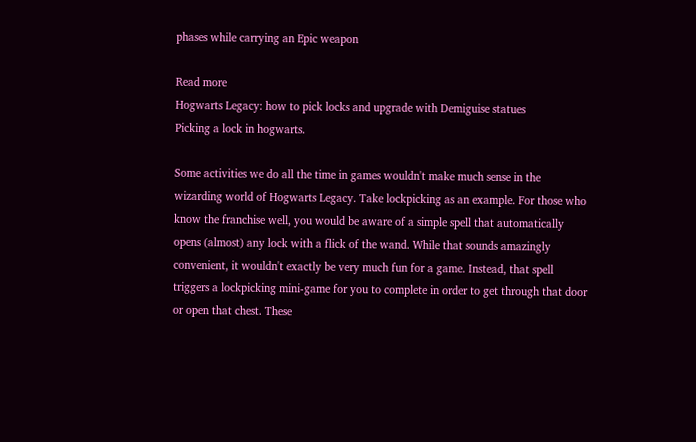phases while carrying an Epic weapon

Read more
Hogwarts Legacy: how to pick locks and upgrade with Demiguise statues
Picking a lock in hogwarts.

Some activities we do all the time in games wouldn't make much sense in the wizarding world of Hogwarts Legacy. Take lockpicking as an example. For those who know the franchise well, you would be aware of a simple spell that automatically opens (almost) any lock with a flick of the wand. While that sounds amazingly convenient, it wouldn't exactly be very much fun for a game. Instead, that spell triggers a lockpicking mini-game for you to complete in order to get through that door or open that chest. These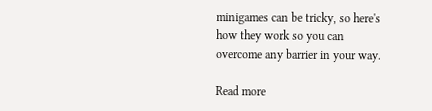minigames can be tricky, so here's how they work so you can overcome any barrier in your way.

Read more